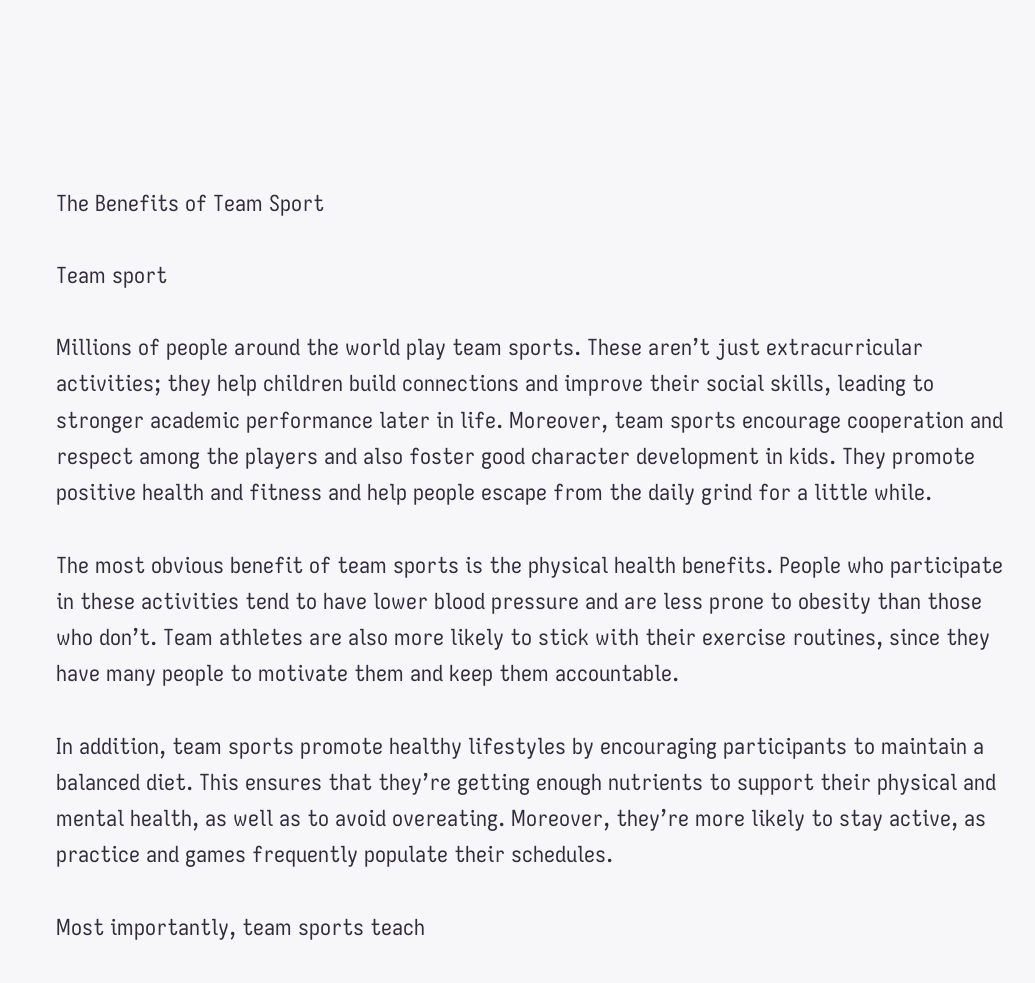The Benefits of Team Sport

Team sport

Millions of people around the world play team sports. These aren’t just extracurricular activities; they help children build connections and improve their social skills, leading to stronger academic performance later in life. Moreover, team sports encourage cooperation and respect among the players and also foster good character development in kids. They promote positive health and fitness and help people escape from the daily grind for a little while.

The most obvious benefit of team sports is the physical health benefits. People who participate in these activities tend to have lower blood pressure and are less prone to obesity than those who don’t. Team athletes are also more likely to stick with their exercise routines, since they have many people to motivate them and keep them accountable.

In addition, team sports promote healthy lifestyles by encouraging participants to maintain a balanced diet. This ensures that they’re getting enough nutrients to support their physical and mental health, as well as to avoid overeating. Moreover, they’re more likely to stay active, as practice and games frequently populate their schedules.

Most importantly, team sports teach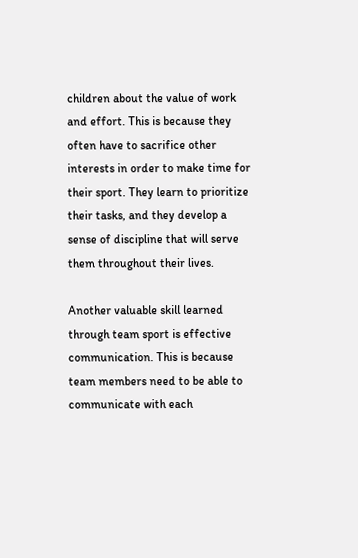children about the value of work and effort. This is because they often have to sacrifice other interests in order to make time for their sport. They learn to prioritize their tasks, and they develop a sense of discipline that will serve them throughout their lives.

Another valuable skill learned through team sport is effective communication. This is because team members need to be able to communicate with each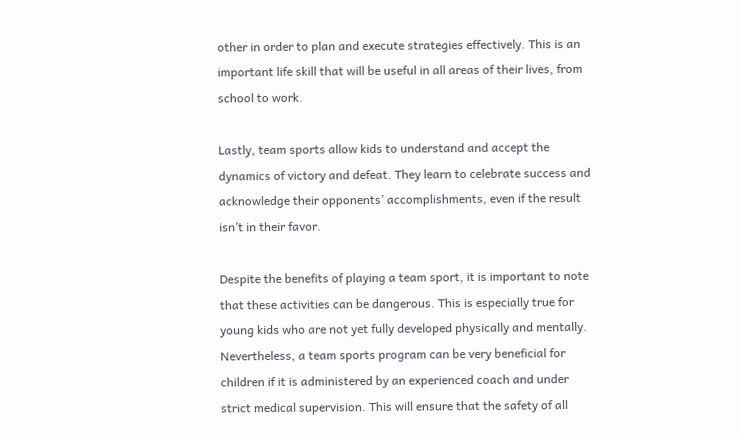other in order to plan and execute strategies effectively. This is an important life skill that will be useful in all areas of their lives, from school to work.

Lastly, team sports allow kids to understand and accept the dynamics of victory and defeat. They learn to celebrate success and acknowledge their opponents’ accomplishments, even if the result isn’t in their favor.

Despite the benefits of playing a team sport, it is important to note that these activities can be dangerous. This is especially true for young kids who are not yet fully developed physically and mentally. Nevertheless, a team sports program can be very beneficial for children if it is administered by an experienced coach and under strict medical supervision. This will ensure that the safety of all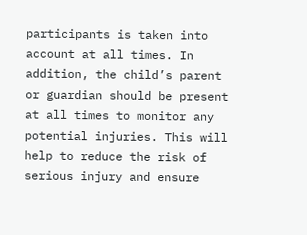participants is taken into account at all times. In addition, the child’s parent or guardian should be present at all times to monitor any potential injuries. This will help to reduce the risk of serious injury and ensure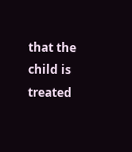that the child is treated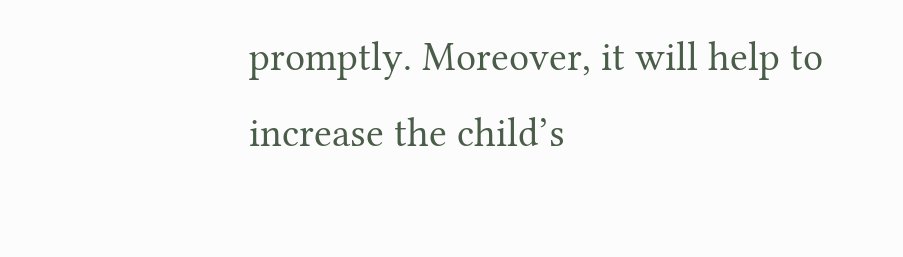promptly. Moreover, it will help to increase the child’s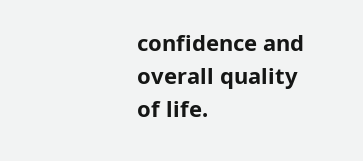confidence and overall quality of life.